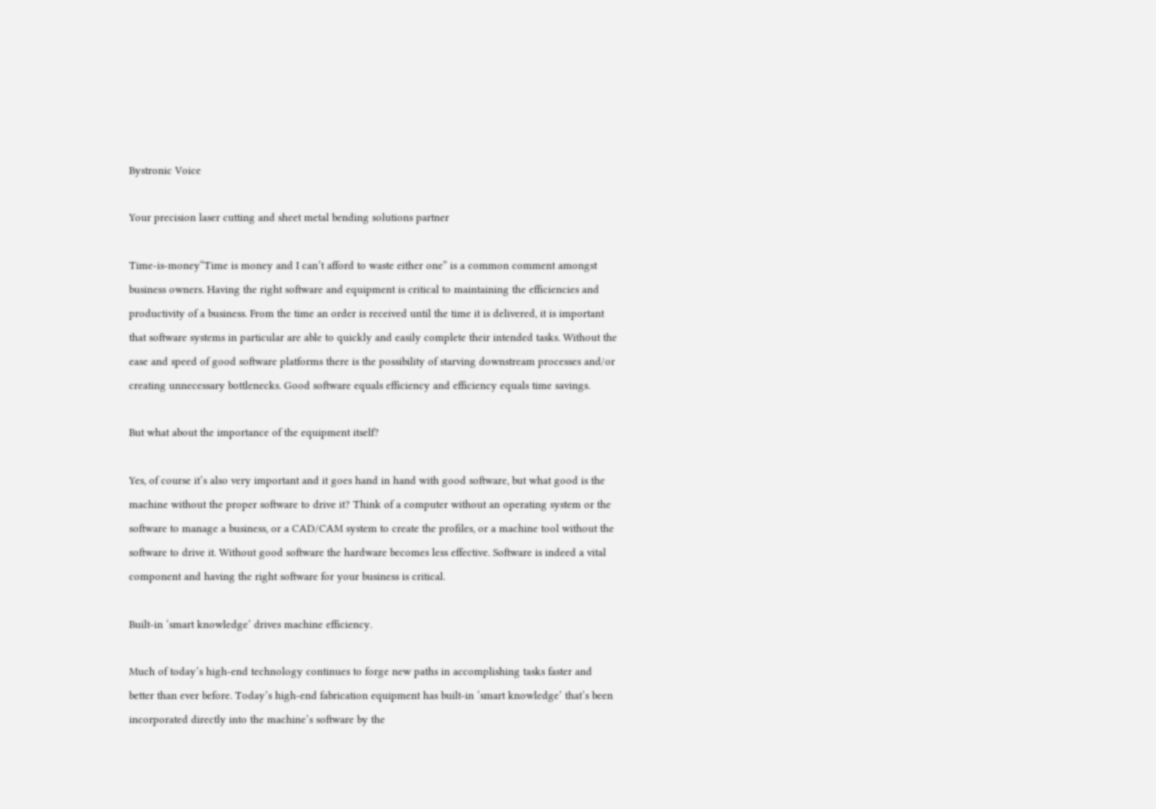Bystronic Voice

Your precision laser cutting and sheet metal bending solutions partner

Time-is-money“Time is money and I can’t afford to waste either one” is a common comment amongst business owners. Having the right software and equipment is critical to maintaining the efficiencies and productivity of a business. From the time an order is received until the time it is delivered, it is important that software systems in particular are able to quickly and easily complete their intended tasks. Without the ease and speed of good software platforms there is the possibility of starving downstream processes and/or creating unnecessary bottlenecks. Good software equals efficiency and efficiency equals time savings.

But what about the importance of the equipment itself?

Yes, of course it’s also very important and it goes hand in hand with good software, but what good is the machine without the proper software to drive it? Think of a computer without an operating system or the software to manage a business, or a CAD/CAM system to create the profiles, or a machine tool without the software to drive it. Without good software the hardware becomes less effective. Software is indeed a vital component and having the right software for your business is critical.

Built-in ‘smart knowledge’ drives machine efficiency.

Much of today’s high-end technology continues to forge new paths in accomplishing tasks faster and better than ever before. Today’s high-end fabrication equipment has built-in ‘smart knowledge’ that’s been incorporated directly into the machine’s software by the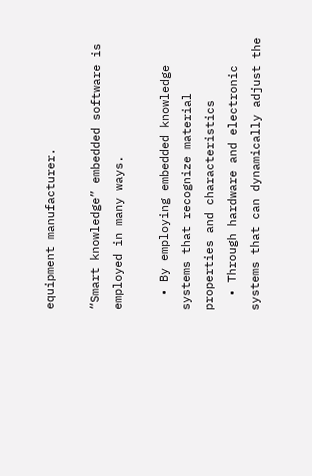equipment manufacturer.

“Smart knowledge” embedded software is employed in many ways.

  • By employing embedded knowledge systems that recognize material properties and characteristics
  • Through hardware and electronic systems that can dynamically adjust the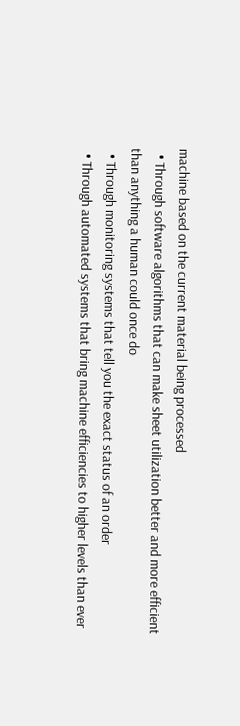machine based on the current material being processed
  • Through software algorithms that can make sheet utilization better and more efficient than anything a human could once do
  • Through monitoring systems that tell you the exact status of an order
  • Through automated systems that bring machine efficiencies to higher levels than ever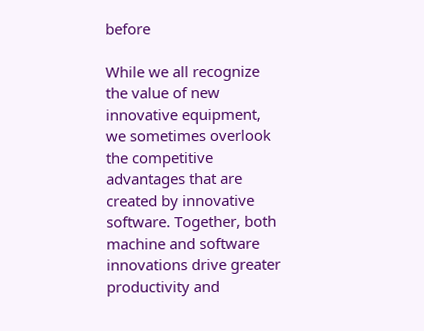before

While we all recognize the value of new innovative equipment, we sometimes overlook the competitive advantages that are created by innovative software. Together, both machine and software innovations drive greater productivity and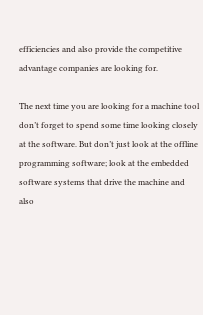efficiencies and also provide the competitive advantage companies are looking for.

The next time you are looking for a machine tool don’t forget to spend some time looking closely at the software. But don’t just look at the offline programming software; look at the embedded software systems that drive the machine and also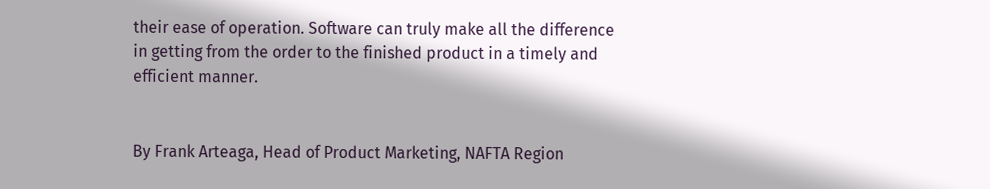their ease of operation. Software can truly make all the difference in getting from the order to the finished product in a timely and efficient manner.


By Frank Arteaga, Head of Product Marketing, NAFTA Region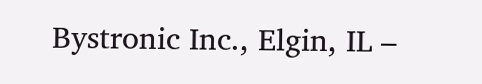Bystronic Inc., Elgin, IL –